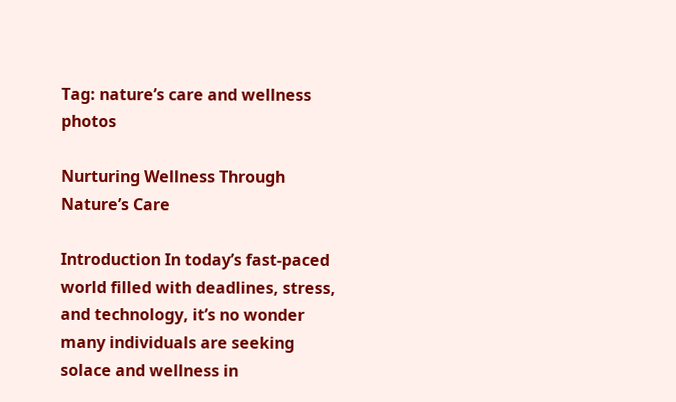Tag: nature’s care and wellness photos

Nurturing Wellness Through Nature’s Care

Introduction In today’s fast-paced world filled with deadlines, stress, and technology, it’s no wonder many individuals are seeking solace and wellness in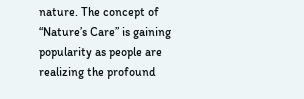nature. The concept of “Nature’s Care” is gaining popularity as people are realizing the profound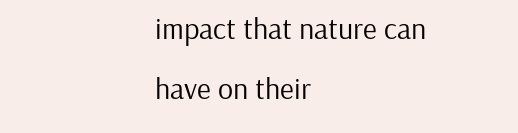impact that nature can have on their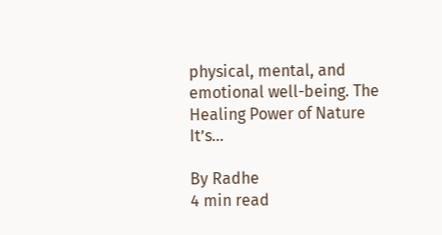physical, mental, and emotional well-being. The Healing Power of Nature It’s…

By Radhe
4 min read